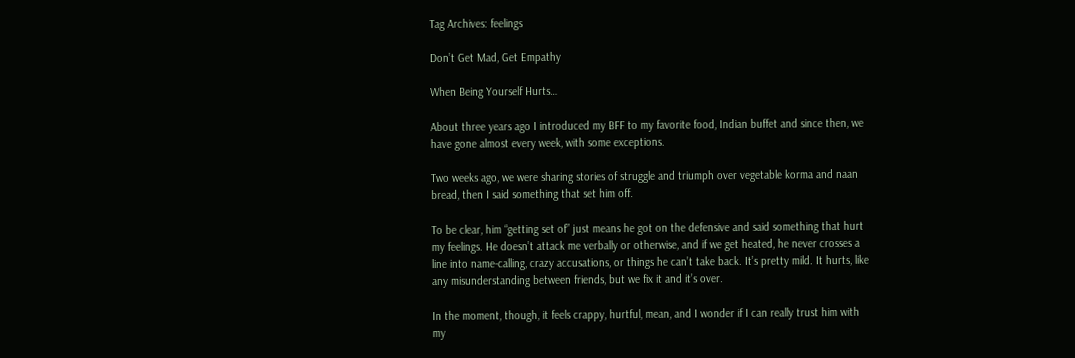Tag Archives: feelings

Don’t Get Mad, Get Empathy

When Being Yourself Hurts…

About three years ago I introduced my BFF to my favorite food, Indian buffet and since then, we have gone almost every week, with some exceptions.

Two weeks ago, we were sharing stories of struggle and triumph over vegetable korma and naan bread, then I said something that set him off.

To be clear, him “getting set of” just means he got on the defensive and said something that hurt my feelings. He doesn’t attack me verbally or otherwise, and if we get heated, he never crosses a line into name-calling, crazy accusations, or things he can’t take back. It’s pretty mild. It hurts, like any misunderstanding between friends, but we fix it and it’s over.

In the moment, though, it feels crappy, hurtful, mean, and I wonder if I can really trust him with my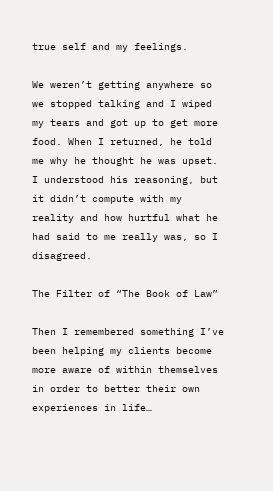true self and my feelings.

We weren’t getting anywhere so we stopped talking and I wiped my tears and got up to get more food. When I returned, he told me why he thought he was upset. I understood his reasoning, but it didn’t compute with my reality and how hurtful what he had said to me really was, so I disagreed.

The Filter of “The Book of Law”

Then I remembered something I’ve been helping my clients become more aware of within themselves in order to better their own experiences in life…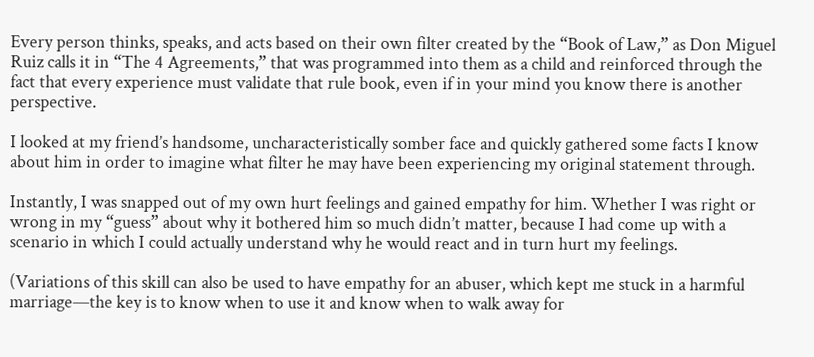Every person thinks, speaks, and acts based on their own filter created by the “Book of Law,” as Don Miguel Ruiz calls it in “The 4 Agreements,” that was programmed into them as a child and reinforced through the fact that every experience must validate that rule book, even if in your mind you know there is another perspective.

I looked at my friend’s handsome, uncharacteristically somber face and quickly gathered some facts I know about him in order to imagine what filter he may have been experiencing my original statement through.

Instantly, I was snapped out of my own hurt feelings and gained empathy for him. Whether I was right or wrong in my “guess” about why it bothered him so much didn’t matter, because I had come up with a scenario in which I could actually understand why he would react and in turn hurt my feelings.

(Variations of this skill can also be used to have empathy for an abuser, which kept me stuck in a harmful marriage—the key is to know when to use it and know when to walk away for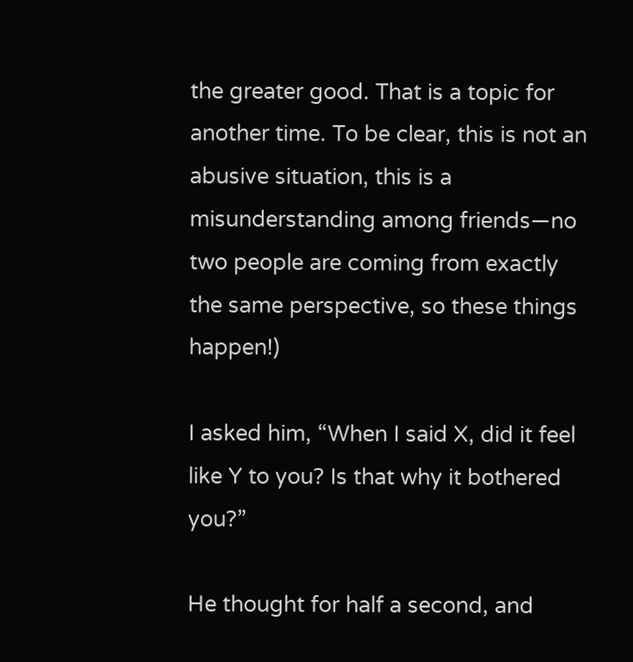the greater good. That is a topic for another time. To be clear, this is not an abusive situation, this is a misunderstanding among friends—no two people are coming from exactly the same perspective, so these things happen!)

I asked him, “When I said X, did it feel like Y to you? Is that why it bothered you?”

He thought for half a second, and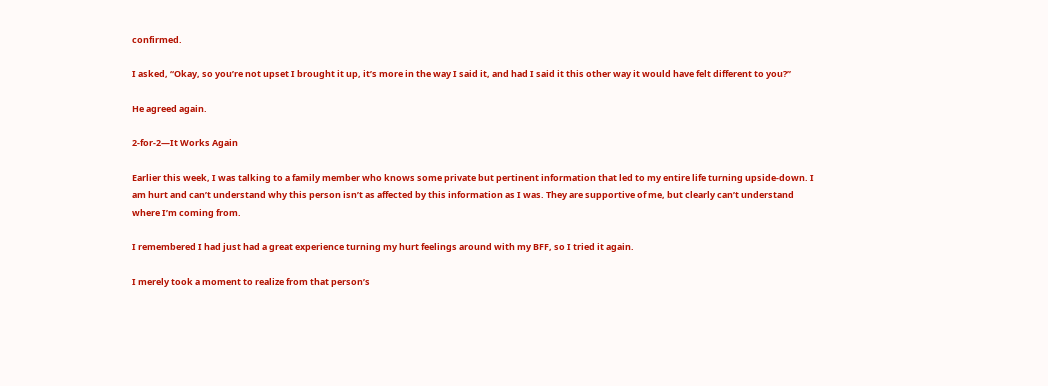confirmed.

I asked, “Okay, so you’re not upset I brought it up, it’s more in the way I said it, and had I said it this other way it would have felt different to you?”

He agreed again.

2-for-2—It Works Again

Earlier this week, I was talking to a family member who knows some private but pertinent information that led to my entire life turning upside-down. I am hurt and can’t understand why this person isn’t as affected by this information as I was. They are supportive of me, but clearly can’t understand where I’m coming from.

I remembered I had just had a great experience turning my hurt feelings around with my BFF, so I tried it again.

I merely took a moment to realize from that person’s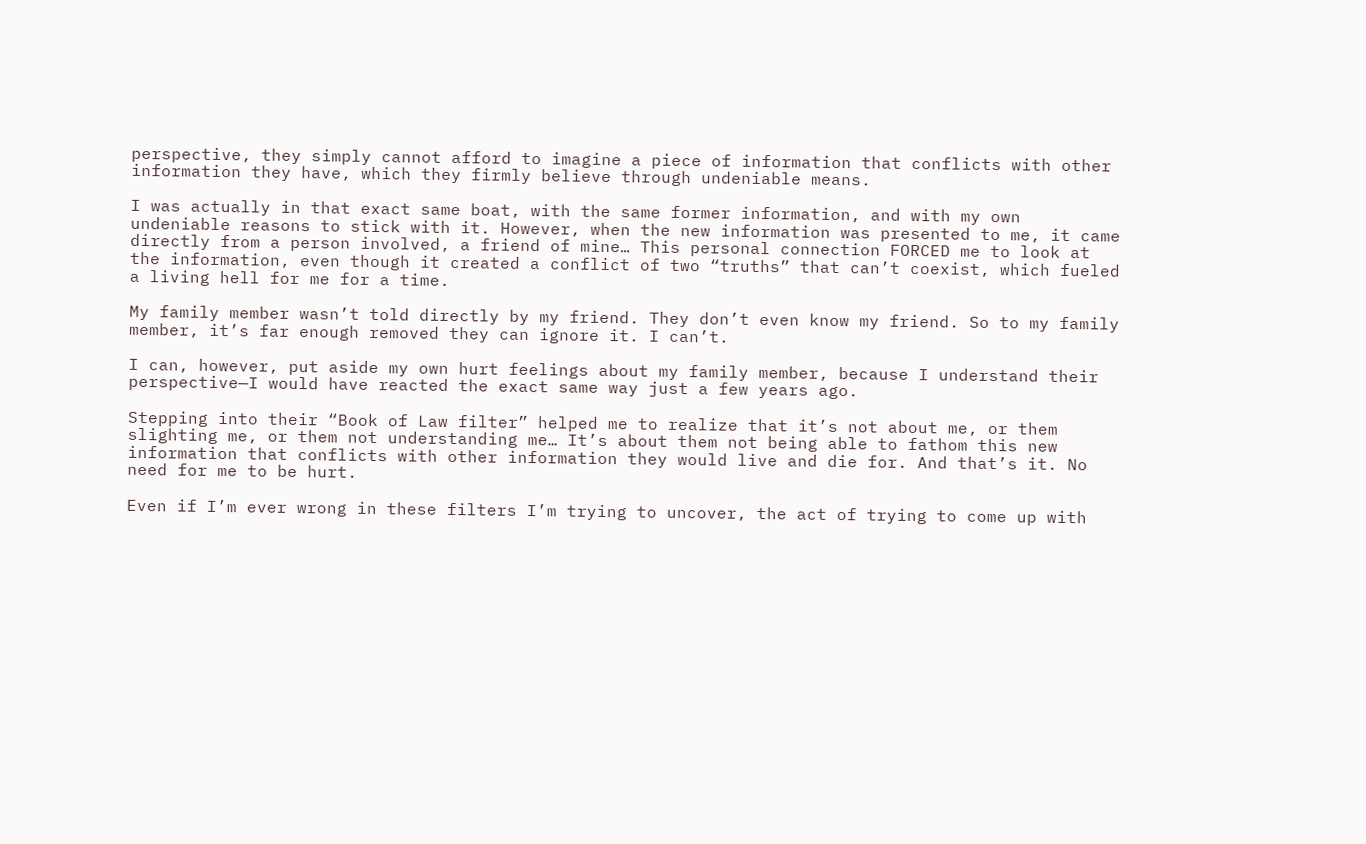perspective, they simply cannot afford to imagine a piece of information that conflicts with other information they have, which they firmly believe through undeniable means.

I was actually in that exact same boat, with the same former information, and with my own undeniable reasons to stick with it. However, when the new information was presented to me, it came directly from a person involved, a friend of mine… This personal connection FORCED me to look at the information, even though it created a conflict of two “truths” that can’t coexist, which fueled a living hell for me for a time.

My family member wasn’t told directly by my friend. They don’t even know my friend. So to my family member, it’s far enough removed they can ignore it. I can’t.

I can, however, put aside my own hurt feelings about my family member, because I understand their perspective—I would have reacted the exact same way just a few years ago.

Stepping into their “Book of Law filter” helped me to realize that it’s not about me, or them slighting me, or them not understanding me… It’s about them not being able to fathom this new information that conflicts with other information they would live and die for. And that’s it. No need for me to be hurt.

Even if I’m ever wrong in these filters I’m trying to uncover, the act of trying to come up with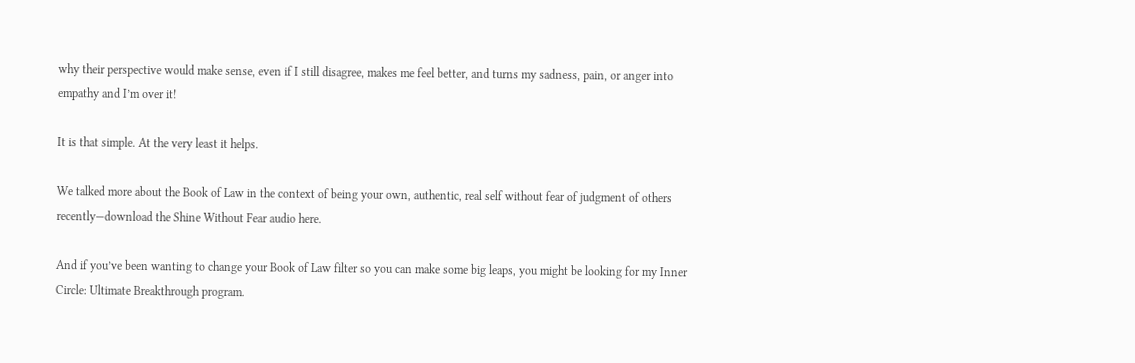why their perspective would make sense, even if I still disagree, makes me feel better, and turns my sadness, pain, or anger into empathy and I’m over it!

It is that simple. At the very least it helps.

We talked more about the Book of Law in the context of being your own, authentic, real self without fear of judgment of others recently—download the Shine Without Fear audio here.

And if you’ve been wanting to change your Book of Law filter so you can make some big leaps, you might be looking for my Inner Circle: Ultimate Breakthrough program.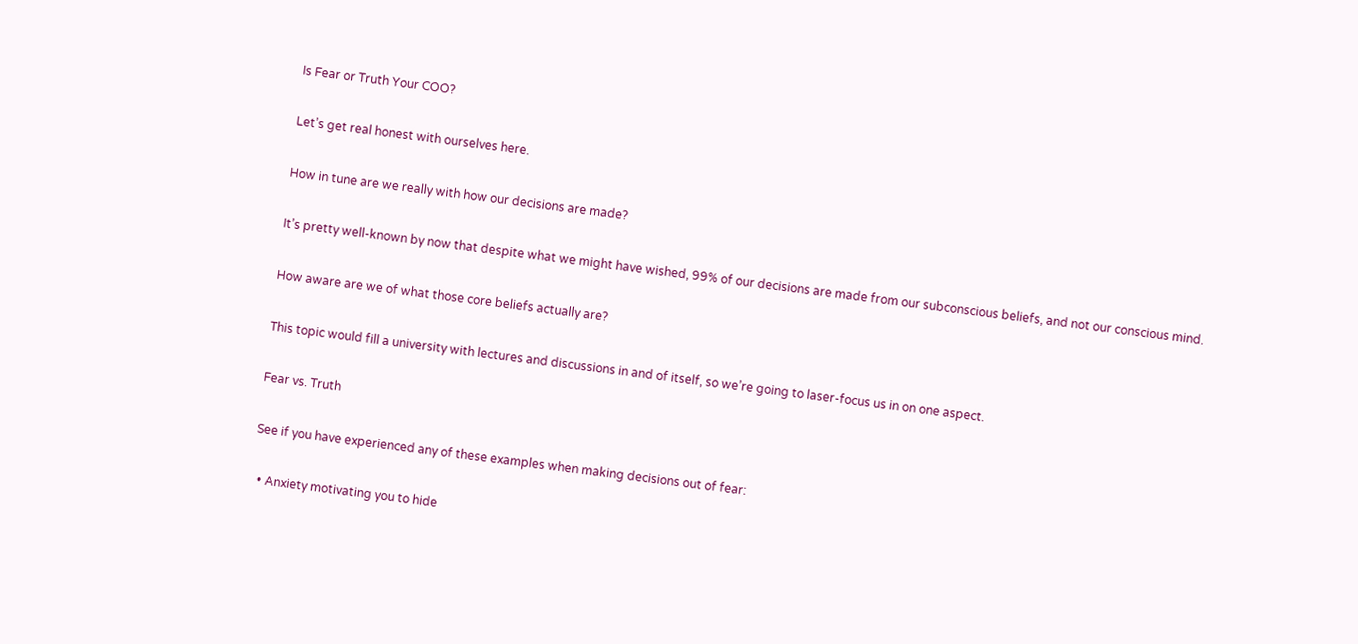Is Fear or Truth Your COO?

Let’s get real honest with ourselves here.

How in tune are we really with how our decisions are made?

It’s pretty well-known by now that despite what we might have wished, 99% of our decisions are made from our subconscious beliefs, and not our conscious mind.

How aware are we of what those core beliefs actually are?

This topic would fill a university with lectures and discussions in and of itself, so we’re going to laser-focus us in on one aspect.

Fear vs. Truth

See if you have experienced any of these examples when making decisions out of fear:

  • Anxiety motivating you to hide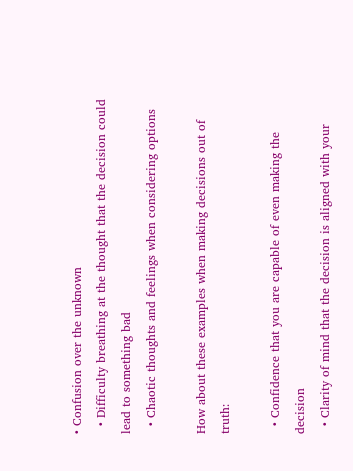• Confusion over the unknown
  • Difficulty breathing at the thought that the decision could lead to something bad
  • Chaotic thoughts and feelings when considering options

How about these examples when making decisions out of truth:

  • Confidence that you are capable of even making the decision
  • Clarity of mind that the decision is aligned with your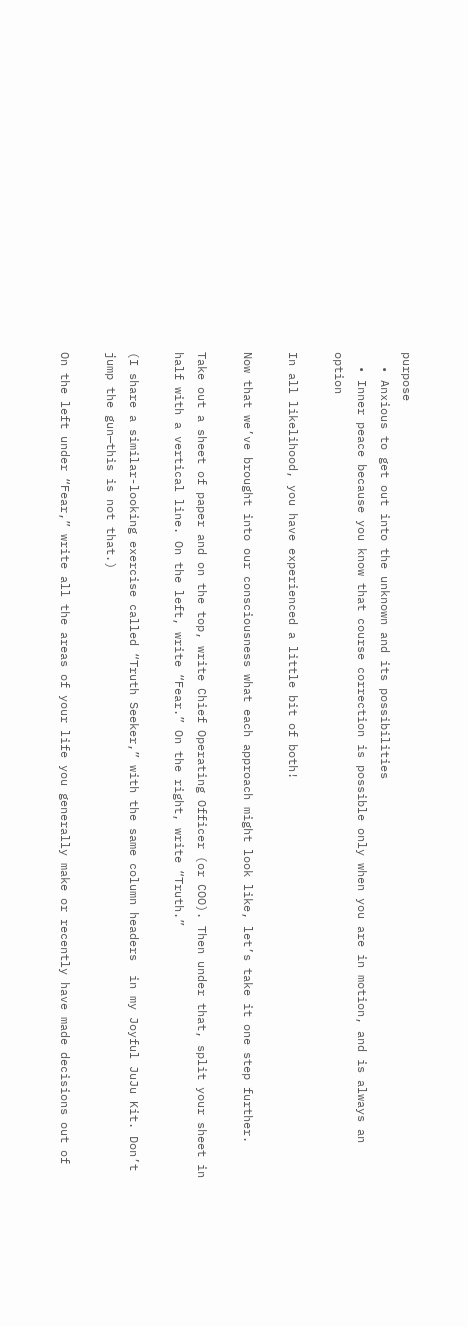purpose
  • Anxious to get out into the unknown and its possibilities
  • Inner peace because you know that course correction is possible only when you are in motion, and is always an option

In all likelihood, you have experienced a little bit of both!

Now that we’ve brought into our consciousness what each approach might look like, let’s take it one step further.

Take out a sheet of paper and on the top, write Chief Operating Officer (or COO). Then under that, split your sheet in half with a vertical line. On the left, write “Fear.” On the right, write “Truth.”

(I share a similar-looking exercise called “Truth Seeker,” with the same column headers  in my Joyful JuJu Kit. Don’t jump the gun—this is not that.)

On the left under “Fear,” write all the areas of your life you generally make or recently have made decisions out of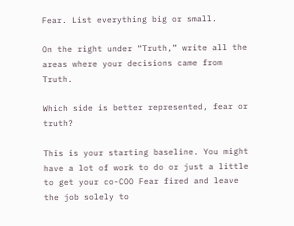Fear. List everything big or small.

On the right under “Truth,” write all the areas where your decisions came from Truth.

Which side is better represented, fear or truth?

This is your starting baseline. You might have a lot of work to do or just a little to get your co-COO Fear fired and leave the job solely to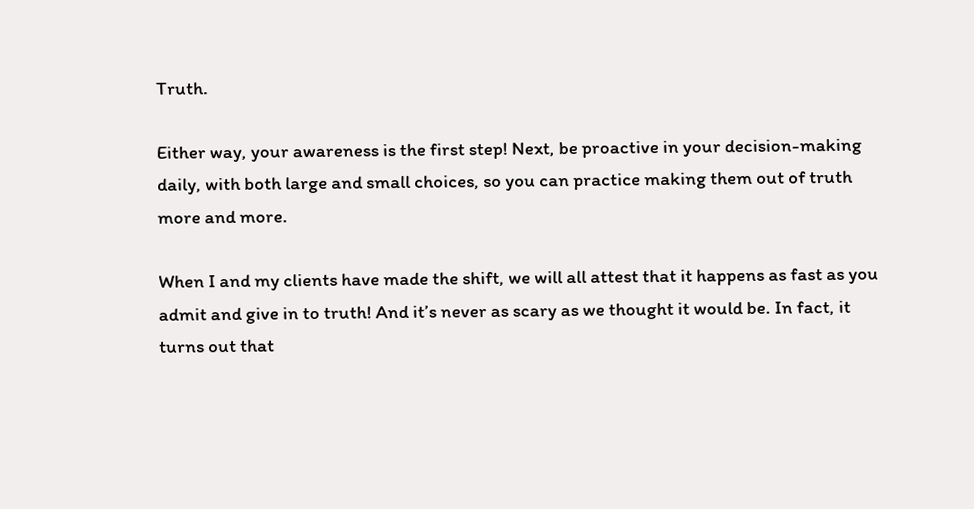Truth.

Either way, your awareness is the first step! Next, be proactive in your decision-making daily, with both large and small choices, so you can practice making them out of truth more and more.

When I and my clients have made the shift, we will all attest that it happens as fast as you admit and give in to truth! And it’s never as scary as we thought it would be. In fact, it turns out that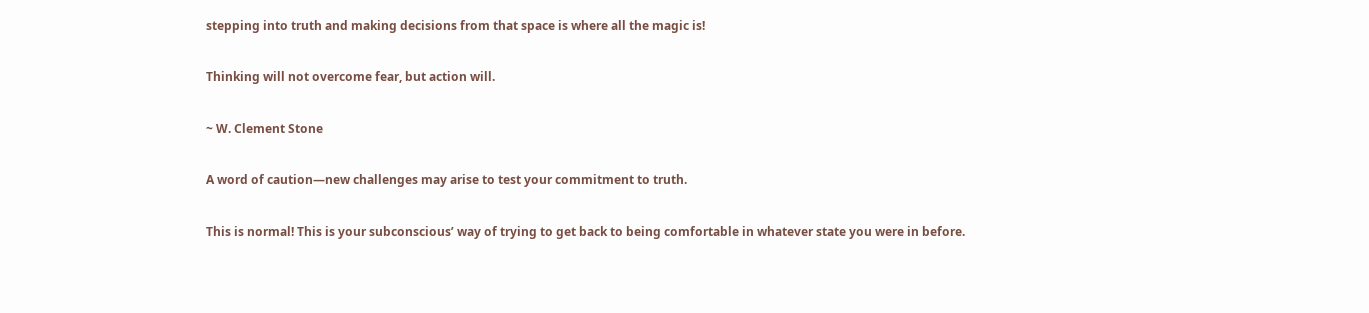stepping into truth and making decisions from that space is where all the magic is!

Thinking will not overcome fear, but action will.

~ W. Clement Stone

A word of caution—new challenges may arise to test your commitment to truth.

This is normal! This is your subconscious’ way of trying to get back to being comfortable in whatever state you were in before.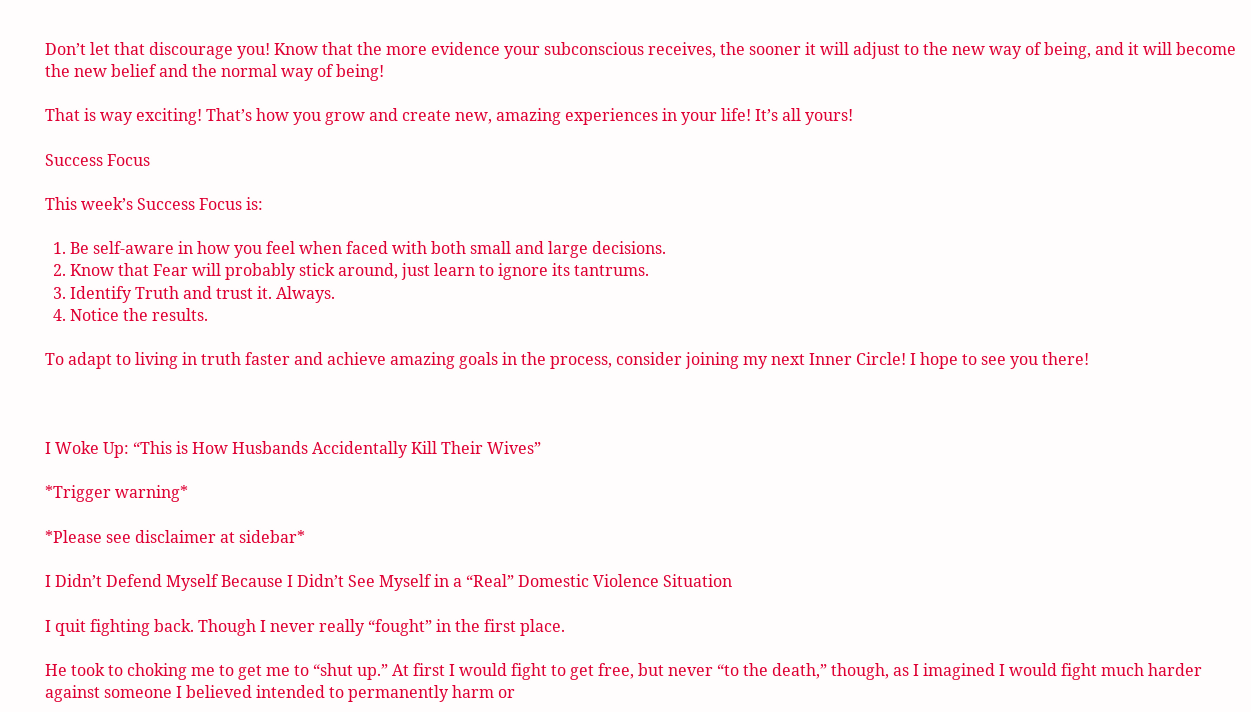Don’t let that discourage you! Know that the more evidence your subconscious receives, the sooner it will adjust to the new way of being, and it will become the new belief and the normal way of being!

That is way exciting! That’s how you grow and create new, amazing experiences in your life! It’s all yours!

Success Focus

This week’s Success Focus is:

  1. Be self-aware in how you feel when faced with both small and large decisions.
  2. Know that Fear will probably stick around, just learn to ignore its tantrums.
  3. Identify Truth and trust it. Always.
  4. Notice the results.

To adapt to living in truth faster and achieve amazing goals in the process, consider joining my next Inner Circle! I hope to see you there!



I Woke Up: “This is How Husbands Accidentally Kill Their Wives”

*Trigger warning*

*Please see disclaimer at sidebar*

I Didn’t Defend Myself Because I Didn’t See Myself in a “Real” Domestic Violence Situation

I quit fighting back. Though I never really “fought” in the first place.

He took to choking me to get me to “shut up.” At first I would fight to get free, but never “to the death,” though, as I imagined I would fight much harder against someone I believed intended to permanently harm or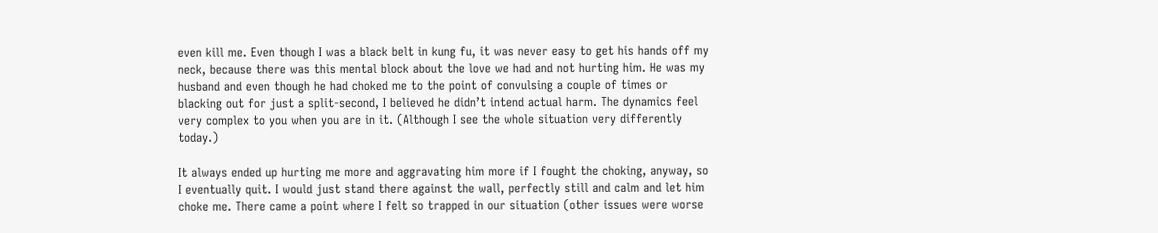even kill me. Even though I was a black belt in kung fu, it was never easy to get his hands off my neck, because there was this mental block about the love we had and not hurting him. He was my husband and even though he had choked me to the point of convulsing a couple of times or blacking out for just a split-second, I believed he didn’t intend actual harm. The dynamics feel very complex to you when you are in it. (Although I see the whole situation very differently today.)

It always ended up hurting me more and aggravating him more if I fought the choking, anyway, so I eventually quit. I would just stand there against the wall, perfectly still and calm and let him choke me. There came a point where I felt so trapped in our situation (other issues were worse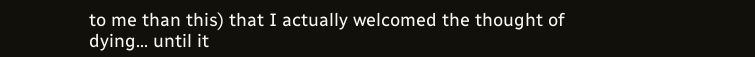to me than this) that I actually welcomed the thought of dying… until it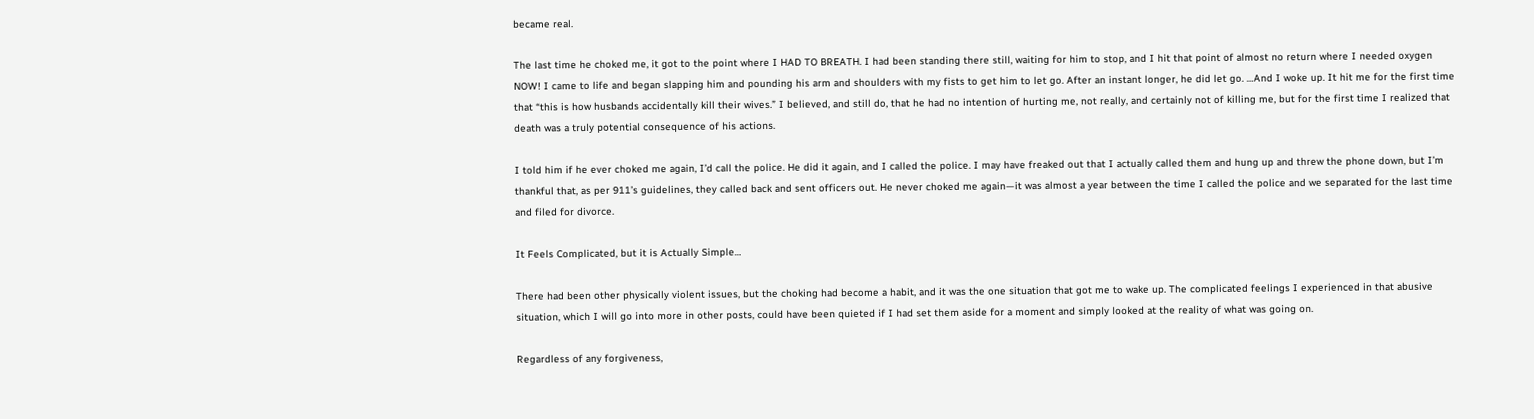became real.

The last time he choked me, it got to the point where I HAD TO BREATH. I had been standing there still, waiting for him to stop, and I hit that point of almost no return where I needed oxygen NOW! I came to life and began slapping him and pounding his arm and shoulders with my fists to get him to let go. After an instant longer, he did let go. …And I woke up. It hit me for the first time that “this is how husbands accidentally kill their wives.” I believed, and still do, that he had no intention of hurting me, not really, and certainly not of killing me, but for the first time I realized that death was a truly potential consequence of his actions.

I told him if he ever choked me again, I’d call the police. He did it again, and I called the police. I may have freaked out that I actually called them and hung up and threw the phone down, but I’m thankful that, as per 911’s guidelines, they called back and sent officers out. He never choked me again—it was almost a year between the time I called the police and we separated for the last time and filed for divorce.

It Feels Complicated, but it is Actually Simple…

There had been other physically violent issues, but the choking had become a habit, and it was the one situation that got me to wake up. The complicated feelings I experienced in that abusive situation, which I will go into more in other posts, could have been quieted if I had set them aside for a moment and simply looked at the reality of what was going on.

Regardless of any forgiveness,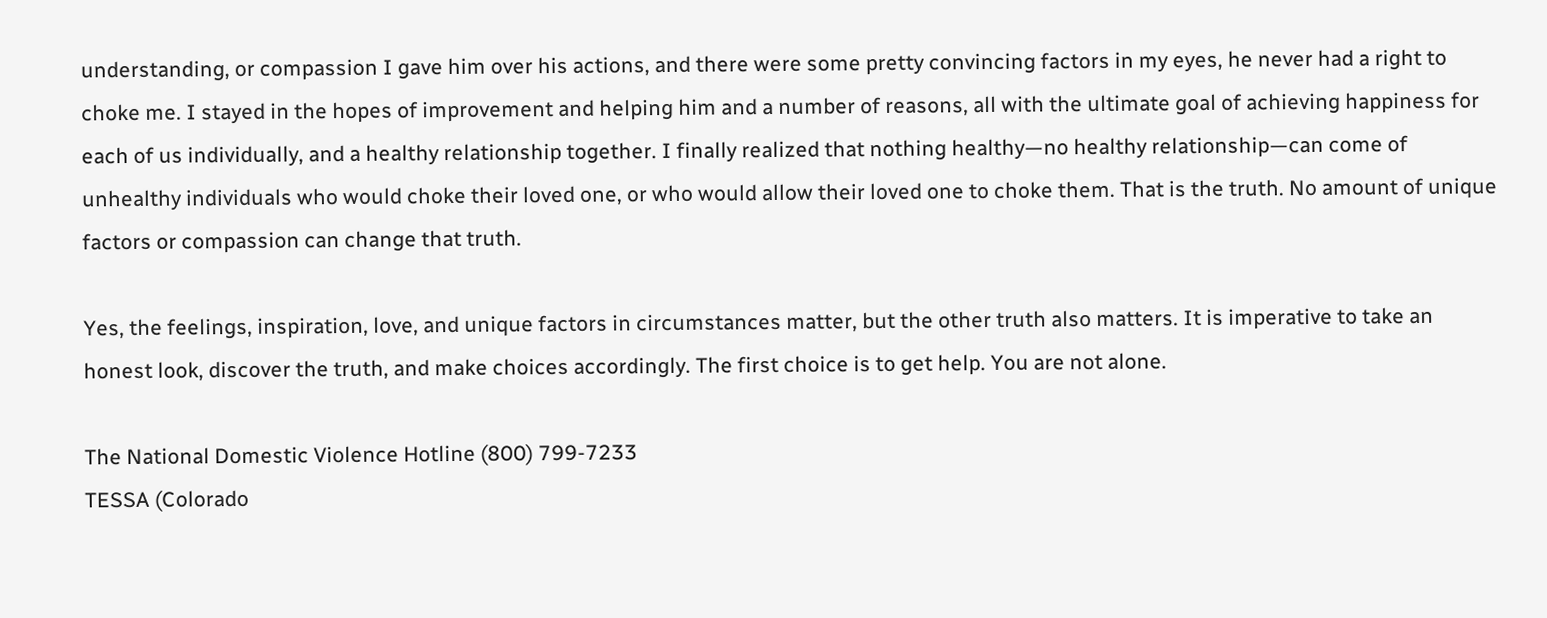understanding, or compassion I gave him over his actions, and there were some pretty convincing factors in my eyes, he never had a right to choke me. I stayed in the hopes of improvement and helping him and a number of reasons, all with the ultimate goal of achieving happiness for each of us individually, and a healthy relationship together. I finally realized that nothing healthy—no healthy relationship—can come of unhealthy individuals who would choke their loved one, or who would allow their loved one to choke them. That is the truth. No amount of unique factors or compassion can change that truth.

Yes, the feelings, inspiration, love, and unique factors in circumstances matter, but the other truth also matters. It is imperative to take an honest look, discover the truth, and make choices accordingly. The first choice is to get help. You are not alone.

The National Domestic Violence Hotline (800) 799-7233
TESSA (Colorado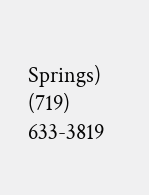Springs) (719) 633-3819